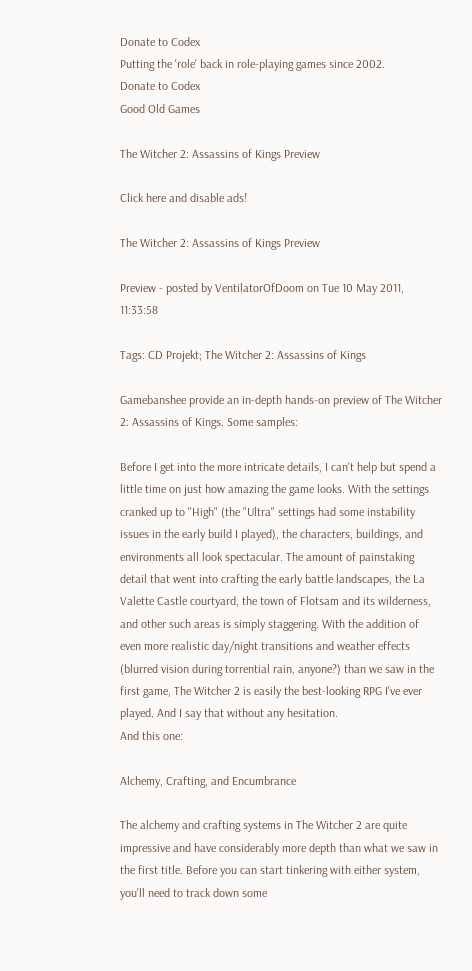Donate to Codex
Putting the 'role' back in role-playing games since 2002.
Donate to Codex
Good Old Games

The Witcher 2: Assassins of Kings Preview

Click here and disable ads!

The Witcher 2: Assassins of Kings Preview

Preview - posted by VentilatorOfDoom on Tue 10 May 2011, 11:33:58

Tags: CD Projekt; The Witcher 2: Assassins of Kings

Gamebanshee provide an in-depth hands-on preview of The Witcher 2: Assassins of Kings. Some samples:

Before I get into the more intricate details, I can't help but spend a little time on just how amazing the game looks. With the settings cranked up to "High" (the "Ultra" settings had some instability issues in the early build I played), the characters, buildings, and environments all look spectacular. The amount of painstaking detail that went into crafting the early battle landscapes, the La Valette Castle courtyard, the town of Flotsam and its wilderness, and other such areas is simply staggering. With the addition of even more realistic day/night transitions and weather effects (blurred vision during torrential rain, anyone?) than we saw in the first game, The Witcher 2 is easily the best-looking RPG I've ever played. And I say that without any hesitation.
And this one:

Alchemy, Crafting, and Encumbrance

The alchemy and crafting systems in The Witcher 2 are quite impressive and have considerably more depth than what we saw in the first title. Before you can start tinkering with either system, you'll need to track down some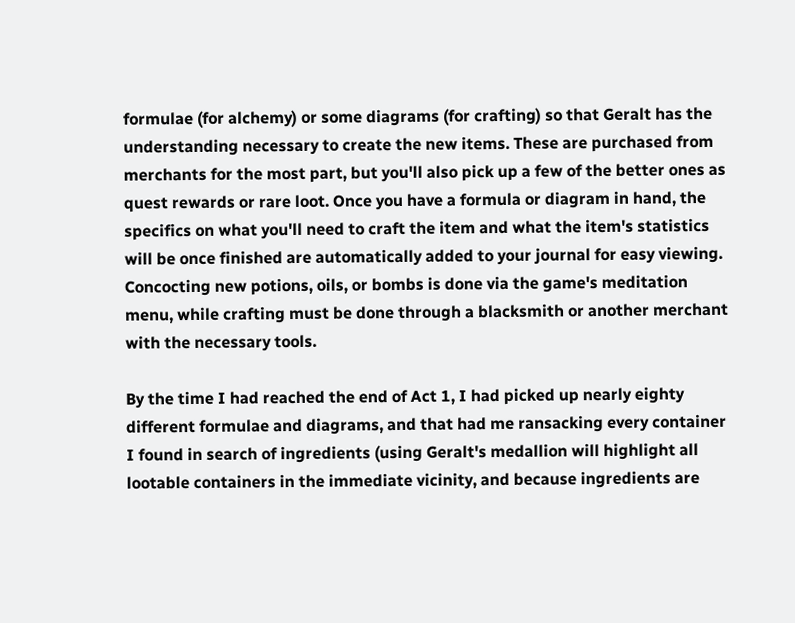formulae (for alchemy) or some diagrams (for crafting) so that Geralt has the understanding necessary to create the new items. These are purchased from merchants for the most part, but you'll also pick up a few of the better ones as quest rewards or rare loot. Once you have a formula or diagram in hand, the specifics on what you'll need to craft the item and what the item's statistics will be once finished are automatically added to your journal for easy viewing. Concocting new potions, oils, or bombs is done via the game's meditation menu, while crafting must be done through a blacksmith or another merchant with the necessary tools.

By the time I had reached the end of Act 1, I had picked up nearly eighty different formulae and diagrams, and that had me ransacking every container I found in search of ingredients (using Geralt's medallion will highlight all lootable containers in the immediate vicinity, and because ingredients are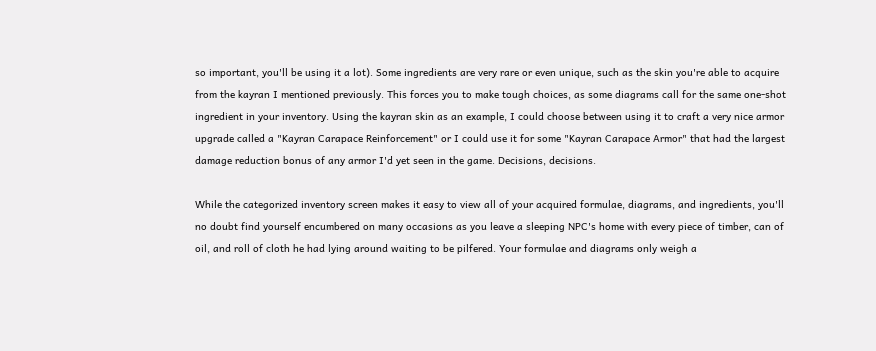so important, you'll be using it a lot). Some ingredients are very rare or even unique, such as the skin you're able to acquire from the kayran I mentioned previously. This forces you to make tough choices, as some diagrams call for the same one-shot ingredient in your inventory. Using the kayran skin as an example, I could choose between using it to craft a very nice armor upgrade called a "Kayran Carapace Reinforcement" or I could use it for some "Kayran Carapace Armor" that had the largest damage reduction bonus of any armor I'd yet seen in the game. Decisions, decisions.

While the categorized inventory screen makes it easy to view all of your acquired formulae, diagrams, and ingredients, you'll no doubt find yourself encumbered on many occasions as you leave a sleeping NPC's home with every piece of timber, can of oil, and roll of cloth he had lying around waiting to be pilfered. Your formulae and diagrams only weigh a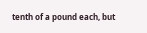tenth of a pound each, but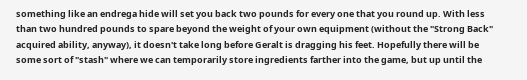something like an endrega hide will set you back two pounds for every one that you round up. With less than two hundred pounds to spare beyond the weight of your own equipment (without the "Strong Back" acquired ability, anyway), it doesn't take long before Geralt is dragging his feet. Hopefully there will be some sort of "stash" where we can temporarily store ingredients farther into the game, but up until the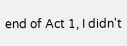end of Act 1, I didn't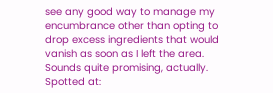see any good way to manage my encumbrance other than opting to drop excess ingredients that would vanish as soon as I left the area.
Sounds quite promising, actually.
Spotted at: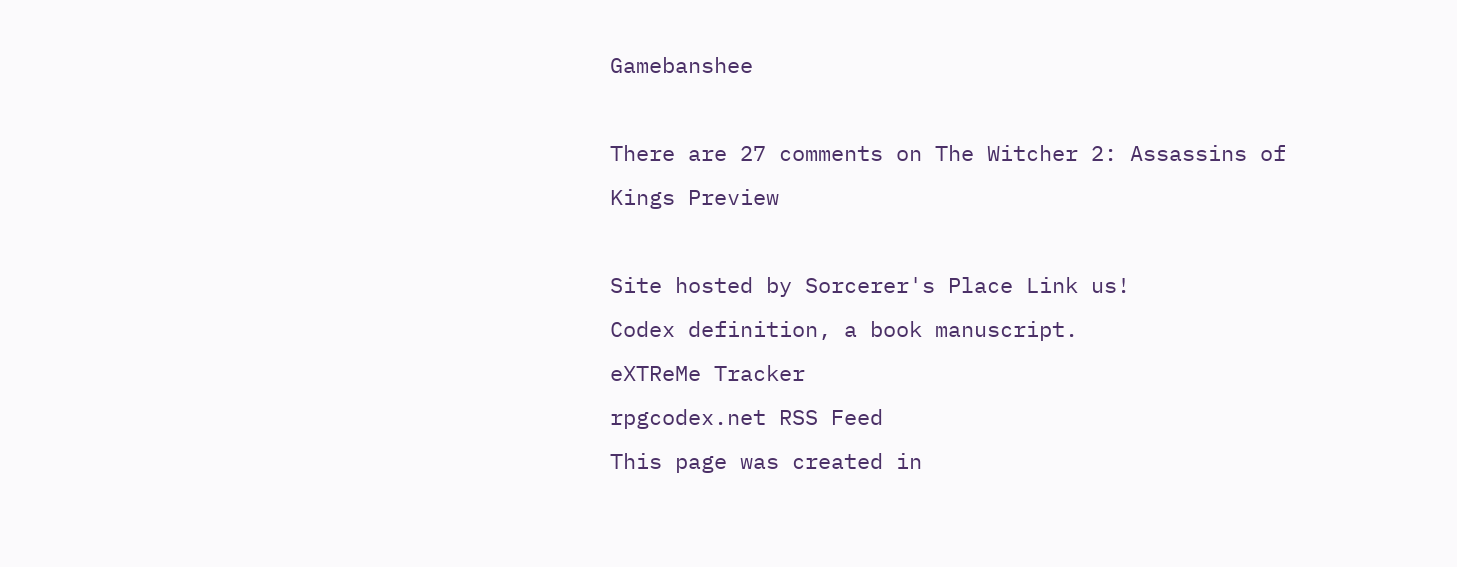Gamebanshee

There are 27 comments on The Witcher 2: Assassins of Kings Preview

Site hosted by Sorcerer's Place Link us!
Codex definition, a book manuscript.
eXTReMe Tracker
rpgcodex.net RSS Feed
This page was created in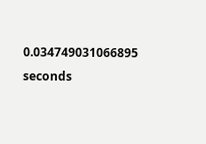0.034749031066895 seconds